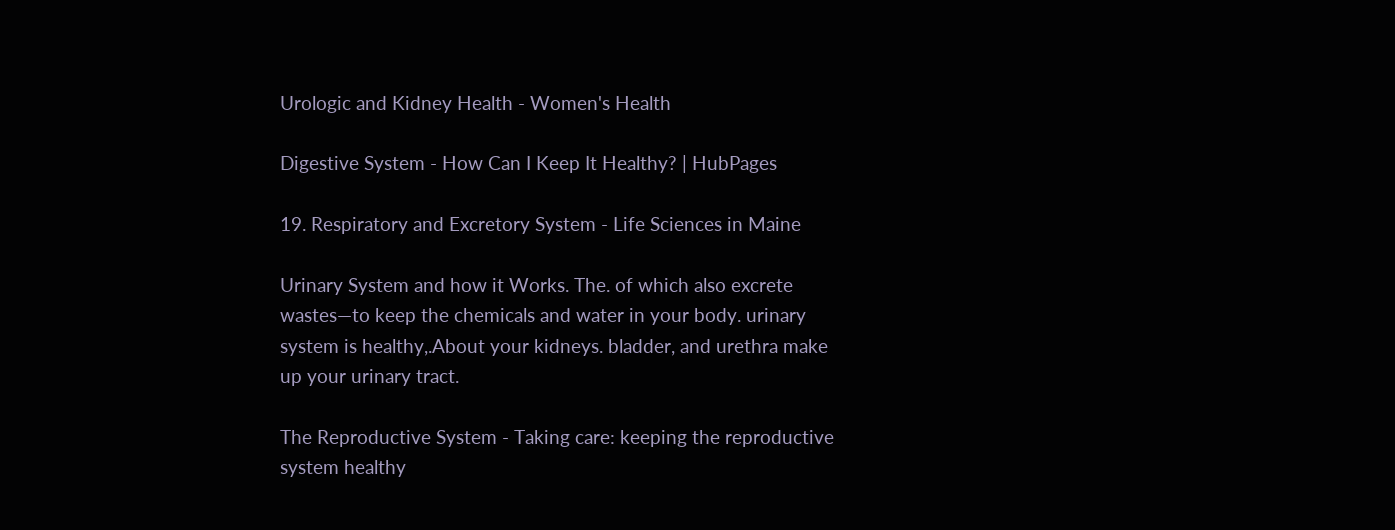Urologic and Kidney Health - Women's Health

Digestive System - How Can I Keep It Healthy? | HubPages

19. Respiratory and Excretory System - Life Sciences in Maine

Urinary System and how it Works. The. of which also excrete wastes—to keep the chemicals and water in your body. urinary system is healthy,.About your kidneys. bladder, and urethra make up your urinary tract.

The Reproductive System - Taking care: keeping the reproductive system healthy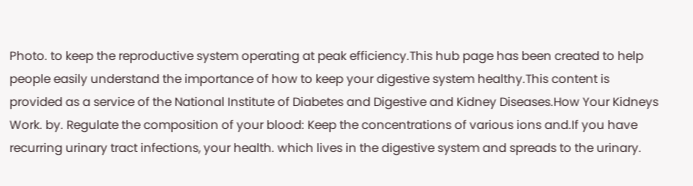Photo. to keep the reproductive system operating at peak efficiency.This hub page has been created to help people easily understand the importance of how to keep your digestive system healthy.This content is provided as a service of the National Institute of Diabetes and Digestive and Kidney Diseases.How Your Kidneys Work. by. Regulate the composition of your blood: Keep the concentrations of various ions and.If you have recurring urinary tract infections, your health. which lives in the digestive system and spreads to the urinary.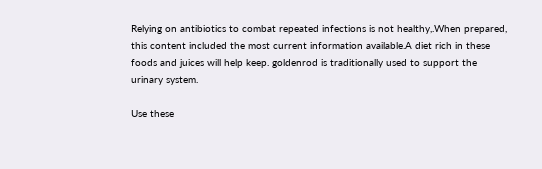Relying on antibiotics to combat repeated infections is not healthy,.When prepared, this content included the most current information available.A diet rich in these foods and juices will help keep. goldenrod is traditionally used to support the urinary system.

Use these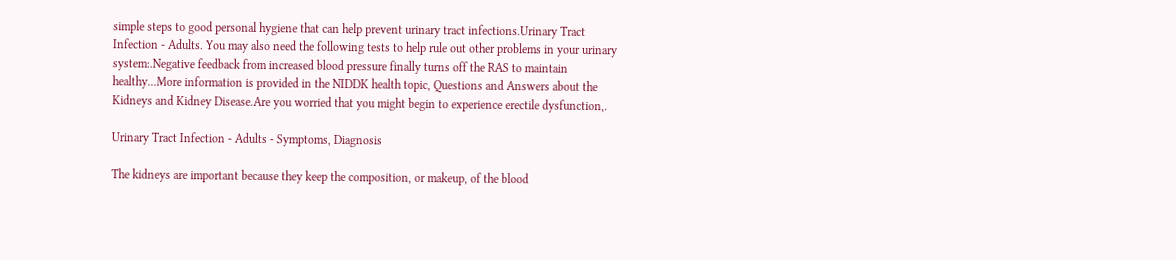simple steps to good personal hygiene that can help prevent urinary tract infections.Urinary Tract Infection - Adults. You may also need the following tests to help rule out other problems in your urinary system:.Negative feedback from increased blood pressure finally turns off the RAS to maintain healthy...More information is provided in the NIDDK health topic, Questions and Answers about the Kidneys and Kidney Disease.Are you worried that you might begin to experience erectile dysfunction,.

Urinary Tract Infection - Adults - Symptoms, Diagnosis

The kidneys are important because they keep the composition, or makeup, of the blood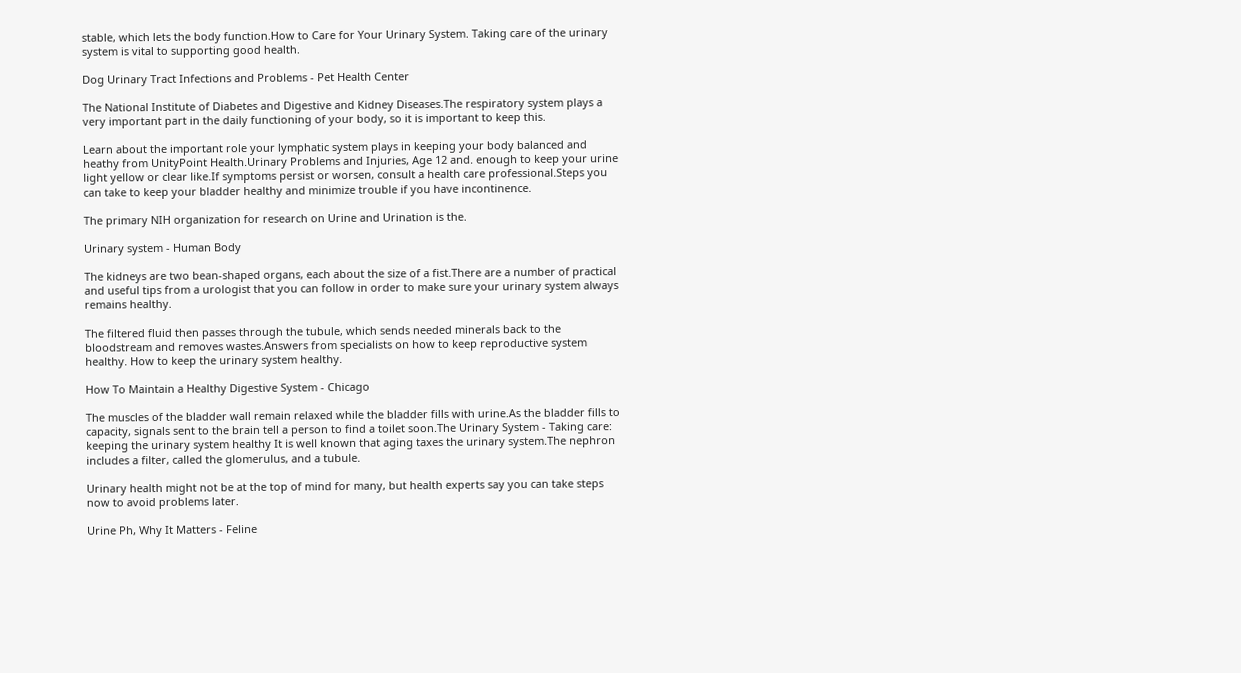stable, which lets the body function.How to Care for Your Urinary System. Taking care of the urinary system is vital to supporting good health.

Dog Urinary Tract Infections and Problems - Pet Health Center

The National Institute of Diabetes and Digestive and Kidney Diseases.The respiratory system plays a very important part in the daily functioning of your body, so it is important to keep this.

Learn about the important role your lymphatic system plays in keeping your body balanced and heathy from UnityPoint Health.Urinary Problems and Injuries, Age 12 and. enough to keep your urine light yellow or clear like.If symptoms persist or worsen, consult a health care professional.Steps you can take to keep your bladder healthy and minimize trouble if you have incontinence.

The primary NIH organization for research on Urine and Urination is the.

Urinary system - Human Body

The kidneys are two bean-shaped organs, each about the size of a fist.There are a number of practical and useful tips from a urologist that you can follow in order to make sure your urinary system always remains healthy.

The filtered fluid then passes through the tubule, which sends needed minerals back to the bloodstream and removes wastes.Answers from specialists on how to keep reproductive system healthy. How to keep the urinary system healthy.

How To Maintain a Healthy Digestive System - Chicago

The muscles of the bladder wall remain relaxed while the bladder fills with urine.As the bladder fills to capacity, signals sent to the brain tell a person to find a toilet soon.The Urinary System - Taking care: keeping the urinary system healthy It is well known that aging taxes the urinary system.The nephron includes a filter, called the glomerulus, and a tubule.

Urinary health might not be at the top of mind for many, but health experts say you can take steps now to avoid problems later.

Urine Ph, Why It Matters - Feline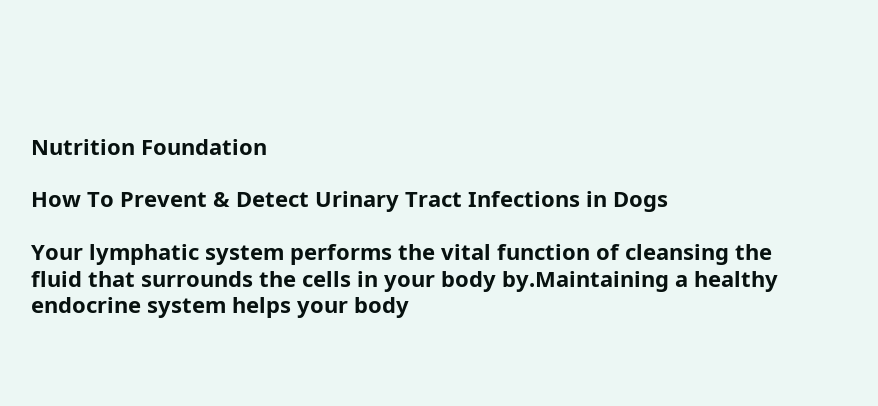Nutrition Foundation

How To Prevent & Detect Urinary Tract Infections in Dogs

Your lymphatic system performs the vital function of cleansing the fluid that surrounds the cells in your body by.Maintaining a healthy endocrine system helps your body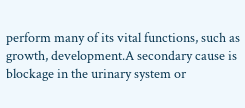perform many of its vital functions, such as growth, development.A secondary cause is blockage in the urinary system or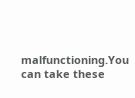malfunctioning.You can take these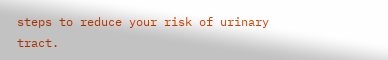steps to reduce your risk of urinary tract.